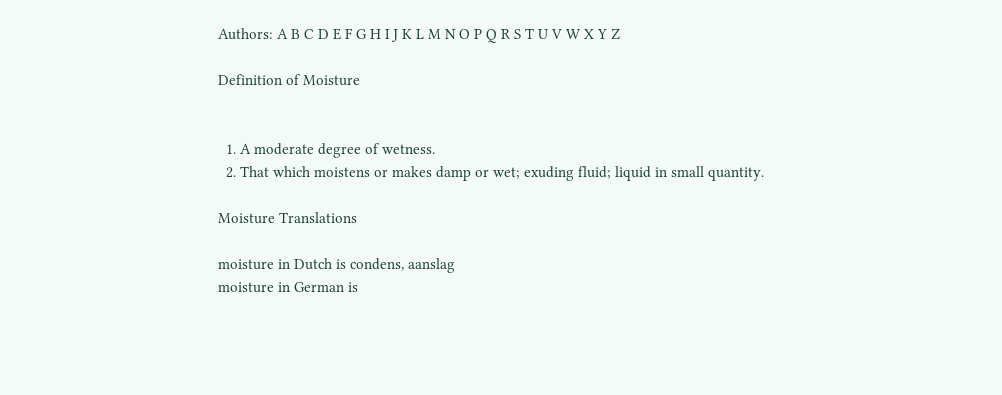Authors: A B C D E F G H I J K L M N O P Q R S T U V W X Y Z

Definition of Moisture


  1. A moderate degree of wetness.
  2. That which moistens or makes damp or wet; exuding fluid; liquid in small quantity.

Moisture Translations

moisture in Dutch is condens, aanslag
moisture in German is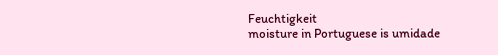Feuchtigkeit
moisture in Portuguese is umidade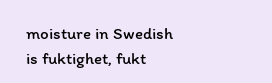moisture in Swedish is fuktighet, fukt